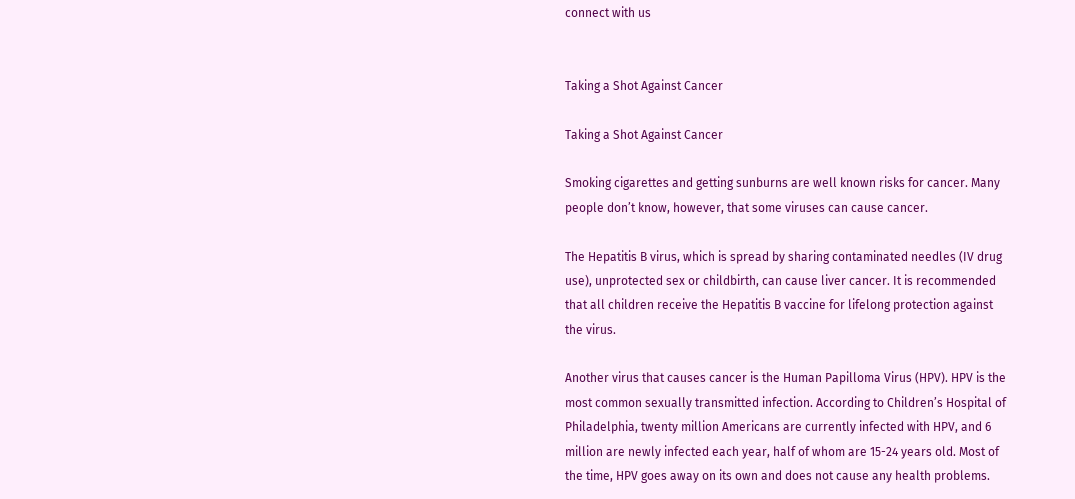connect with us


Taking a Shot Against Cancer

Taking a Shot Against Cancer

Smoking cigarettes and getting sunburns are well known risks for cancer. Many people don’t know, however, that some viruses can cause cancer.

The Hepatitis B virus, which is spread by sharing contaminated needles (IV drug use), unprotected sex or childbirth, can cause liver cancer. It is recommended that all children receive the Hepatitis B vaccine for lifelong protection against the virus.

Another virus that causes cancer is the Human Papilloma Virus (HPV). HPV is the most common sexually transmitted infection. According to Children’s Hospital of Philadelphia, twenty million Americans are currently infected with HPV, and 6 million are newly infected each year, half of whom are 15-24 years old. Most of the time, HPV goes away on its own and does not cause any health problems.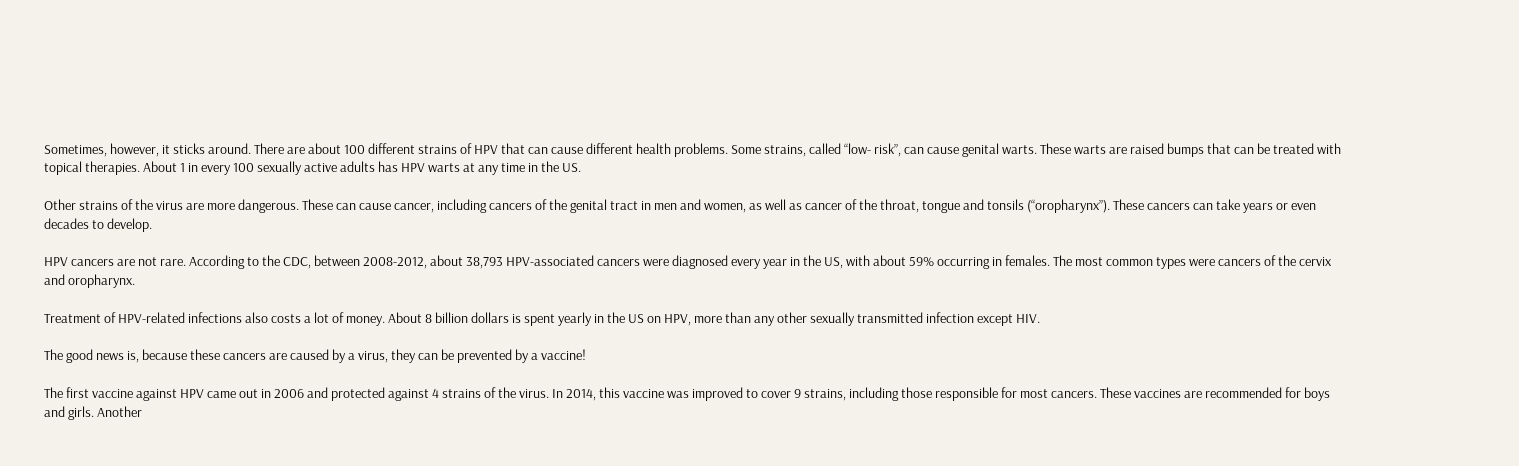Sometimes, however, it sticks around. There are about 100 different strains of HPV that can cause different health problems. Some strains, called “low- risk”, can cause genital warts. These warts are raised bumps that can be treated with topical therapies. About 1 in every 100 sexually active adults has HPV warts at any time in the US.

Other strains of the virus are more dangerous. These can cause cancer, including cancers of the genital tract in men and women, as well as cancer of the throat, tongue and tonsils (“oropharynx”). These cancers can take years or even decades to develop.

HPV cancers are not rare. According to the CDC, between 2008-2012, about 38,793 HPV-associated cancers were diagnosed every year in the US, with about 59% occurring in females. The most common types were cancers of the cervix and oropharynx.

Treatment of HPV-related infections also costs a lot of money. About 8 billion dollars is spent yearly in the US on HPV, more than any other sexually transmitted infection except HIV.

The good news is, because these cancers are caused by a virus, they can be prevented by a vaccine!

The first vaccine against HPV came out in 2006 and protected against 4 strains of the virus. In 2014, this vaccine was improved to cover 9 strains, including those responsible for most cancers. These vaccines are recommended for boys and girls. Another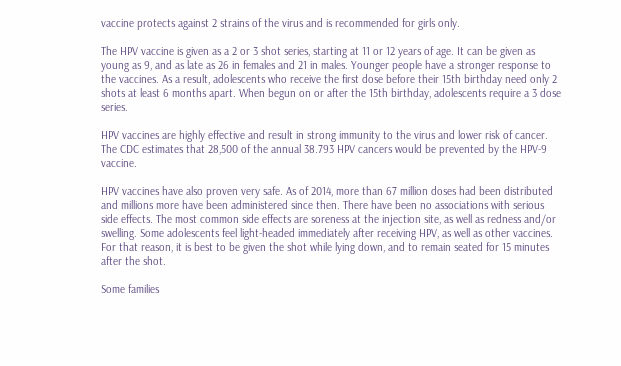vaccine protects against 2 strains of the virus and is recommended for girls only.

The HPV vaccine is given as a 2 or 3 shot series, starting at 11 or 12 years of age. It can be given as young as 9, and as late as 26 in females and 21 in males. Younger people have a stronger response to the vaccines. As a result, adolescents who receive the first dose before their 15th birthday need only 2 shots at least 6 months apart. When begun on or after the 15th birthday, adolescents require a 3 dose series.

HPV vaccines are highly effective and result in strong immunity to the virus and lower risk of cancer. The CDC estimates that 28,500 of the annual 38.793 HPV cancers would be prevented by the HPV-9 vaccine.

HPV vaccines have also proven very safe. As of 2014, more than 67 million doses had been distributed and millions more have been administered since then. There have been no associations with serious side effects. The most common side effects are soreness at the injection site, as well as redness and/or swelling. Some adolescents feel light-headed immediately after receiving HPV, as well as other vaccines. For that reason, it is best to be given the shot while lying down, and to remain seated for 15 minutes after the shot.

Some families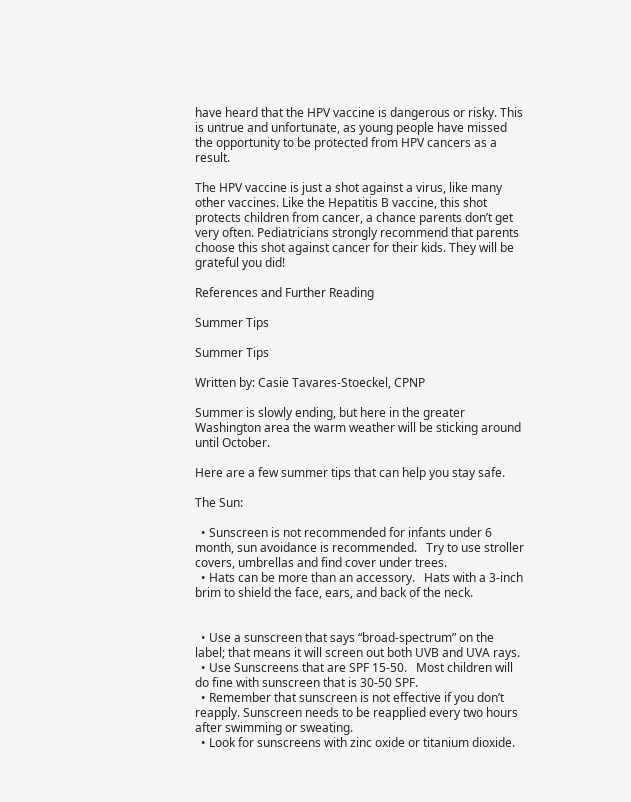have heard that the HPV vaccine is dangerous or risky. This is untrue and unfortunate, as young people have missed the opportunity to be protected from HPV cancers as a result.

The HPV vaccine is just a shot against a virus, like many other vaccines. Like the Hepatitis B vaccine, this shot protects children from cancer, a chance parents don’t get very often. Pediatricians strongly recommend that parents choose this shot against cancer for their kids. They will be grateful you did!

References and Further Reading

Summer Tips

Summer Tips

Written by: Casie Tavares-Stoeckel, CPNP

Summer is slowly ending, but here in the greater Washington area the warm weather will be sticking around until October.

Here are a few summer tips that can help you stay safe.

The Sun:

  • Sunscreen is not recommended for infants under 6 month, sun avoidance is recommended.   Try to use stroller covers, umbrellas and find cover under trees.
  • Hats can be more than an accessory.   Hats with a 3-inch brim to shield the face, ears, and back of the neck.


  • Use a sunscreen that says “broad-spectrum” on the label; that means it will screen out both UVB and UVA rays.
  • Use Sunscreens that are SPF 15-50.   Most children will do fine with sunscreen that is 30-50 SPF.
  • Remember that sunscreen is not effective if you don’t reapply. Sunscreen needs to be reapplied every two hours after swimming or sweating.
  • Look for sunscreens with zinc oxide or titanium dioxide.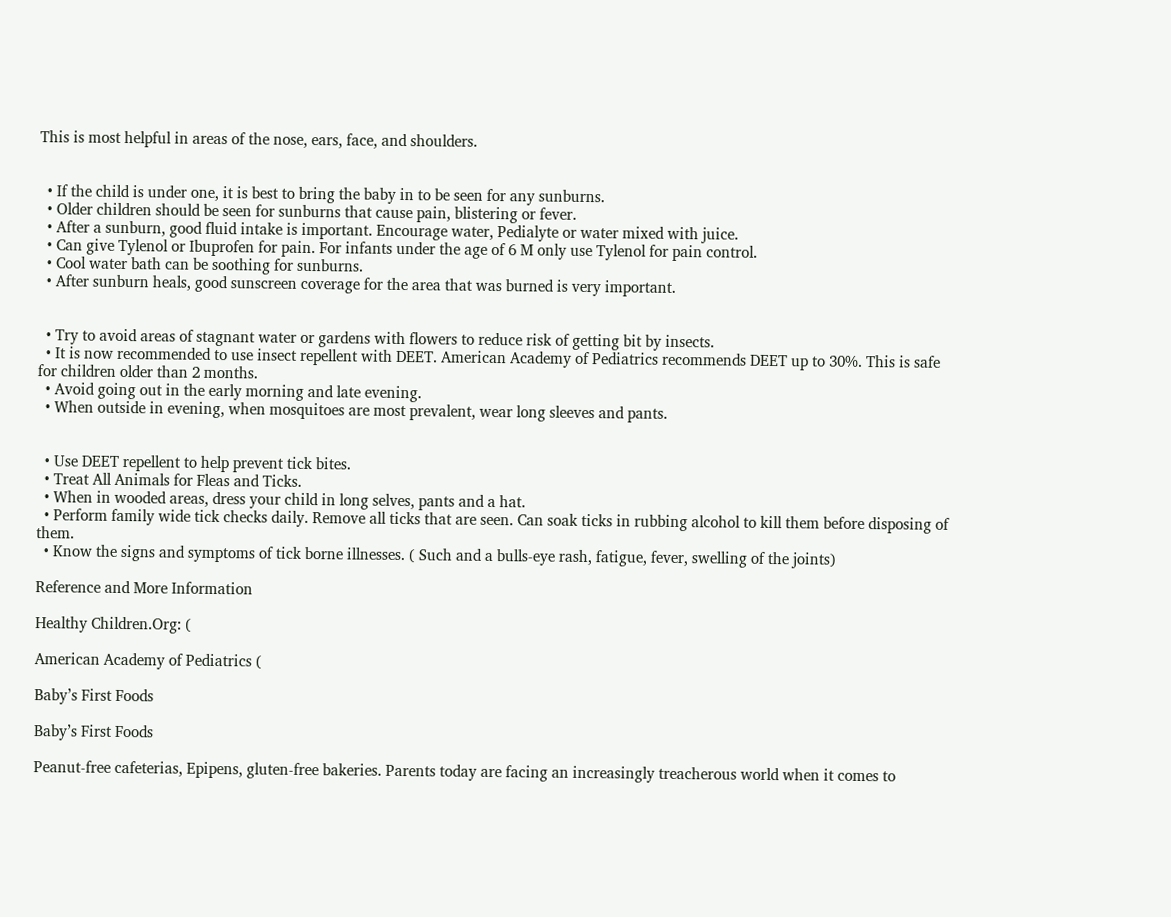This is most helpful in areas of the nose, ears, face, and shoulders.


  • If the child is under one, it is best to bring the baby in to be seen for any sunburns.
  • Older children should be seen for sunburns that cause pain, blistering or fever.
  • After a sunburn, good fluid intake is important. Encourage water, Pedialyte or water mixed with juice.
  • Can give Tylenol or Ibuprofen for pain. For infants under the age of 6 M only use Tylenol for pain control.
  • Cool water bath can be soothing for sunburns.
  • After sunburn heals, good sunscreen coverage for the area that was burned is very important.


  • Try to avoid areas of stagnant water or gardens with flowers to reduce risk of getting bit by insects.
  • It is now recommended to use insect repellent with DEET. American Academy of Pediatrics recommends DEET up to 30%. This is safe for children older than 2 months.
  • Avoid going out in the early morning and late evening.
  • When outside in evening, when mosquitoes are most prevalent, wear long sleeves and pants.


  • Use DEET repellent to help prevent tick bites.
  • Treat All Animals for Fleas and Ticks.
  • When in wooded areas, dress your child in long selves, pants and a hat.
  • Perform family wide tick checks daily. Remove all ticks that are seen. Can soak ticks in rubbing alcohol to kill them before disposing of them.
  • Know the signs and symptoms of tick borne illnesses. ( Such and a bulls-eye rash, fatigue, fever, swelling of the joints)

Reference and More Information

Healthy Children.Org: (

American Academy of Pediatrics (

Baby’s First Foods

Baby’s First Foods

Peanut-free cafeterias, Epipens, gluten-free bakeries. Parents today are facing an increasingly treacherous world when it comes to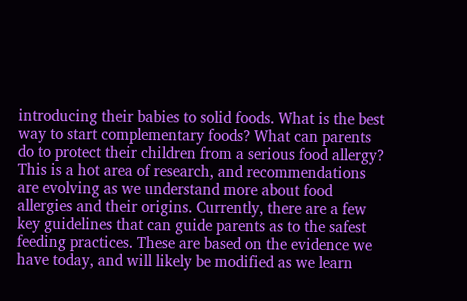introducing their babies to solid foods. What is the best way to start complementary foods? What can parents do to protect their children from a serious food allergy?
This is a hot area of research, and recommendations are evolving as we understand more about food allergies and their origins. Currently, there are a few key guidelines that can guide parents as to the safest feeding practices. These are based on the evidence we have today, and will likely be modified as we learn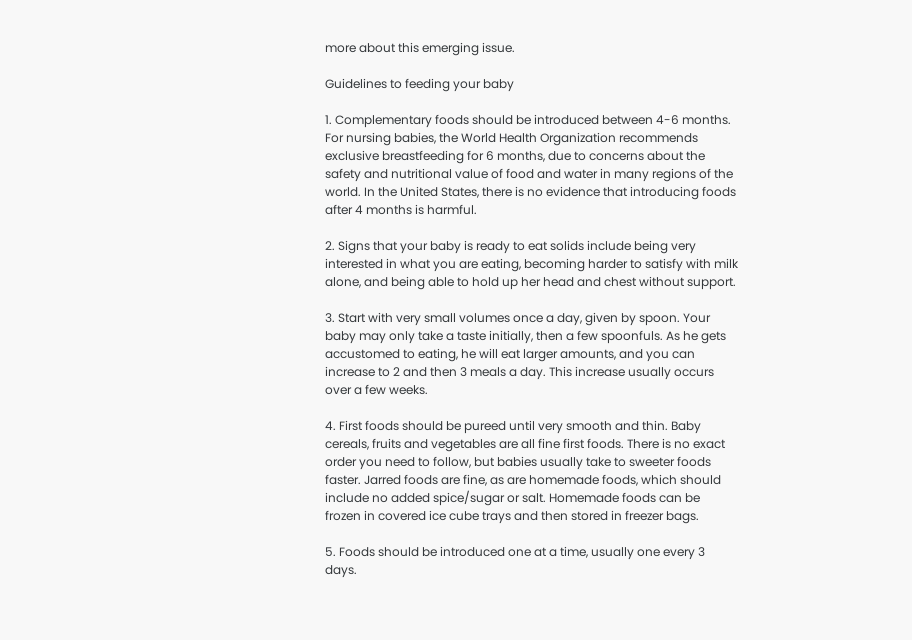more about this emerging issue.

Guidelines to feeding your baby

1. Complementary foods should be introduced between 4-6 months. For nursing babies, the World Health Organization recommends exclusive breastfeeding for 6 months, due to concerns about the safety and nutritional value of food and water in many regions of the world. In the United States, there is no evidence that introducing foods after 4 months is harmful.

2. Signs that your baby is ready to eat solids include being very interested in what you are eating, becoming harder to satisfy with milk alone, and being able to hold up her head and chest without support.

3. Start with very small volumes once a day, given by spoon. Your baby may only take a taste initially, then a few spoonfuls. As he gets accustomed to eating, he will eat larger amounts, and you can increase to 2 and then 3 meals a day. This increase usually occurs over a few weeks.

4. First foods should be pureed until very smooth and thin. Baby cereals, fruits and vegetables are all fine first foods. There is no exact order you need to follow, but babies usually take to sweeter foods faster. Jarred foods are fine, as are homemade foods, which should include no added spice/sugar or salt. Homemade foods can be frozen in covered ice cube trays and then stored in freezer bags.

5. Foods should be introduced one at a time, usually one every 3 days.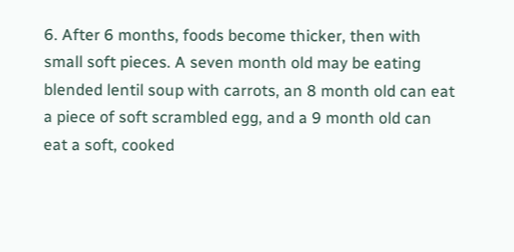6. After 6 months, foods become thicker, then with small soft pieces. A seven month old may be eating blended lentil soup with carrots, an 8 month old can eat a piece of soft scrambled egg, and a 9 month old can eat a soft, cooked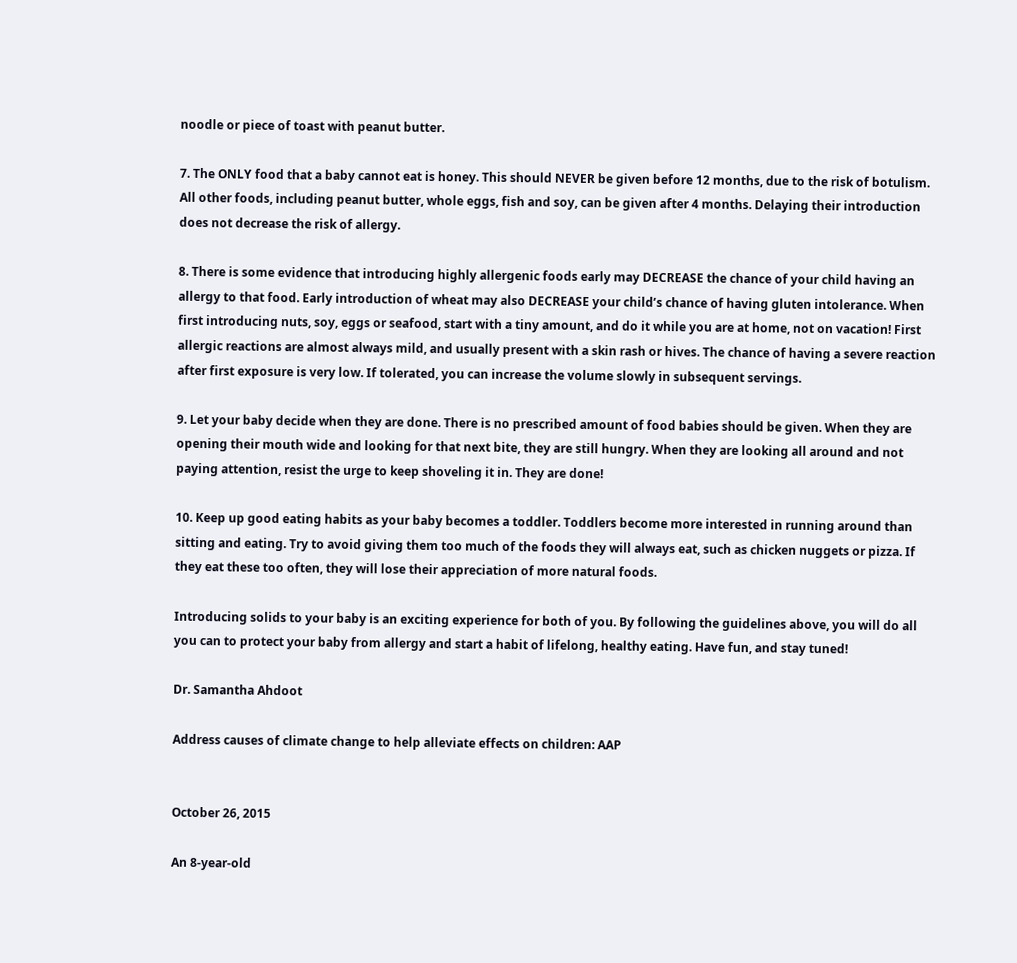noodle or piece of toast with peanut butter.

7. The ONLY food that a baby cannot eat is honey. This should NEVER be given before 12 months, due to the risk of botulism. All other foods, including peanut butter, whole eggs, fish and soy, can be given after 4 months. Delaying their introduction does not decrease the risk of allergy.

8. There is some evidence that introducing highly allergenic foods early may DECREASE the chance of your child having an allergy to that food. Early introduction of wheat may also DECREASE your child’s chance of having gluten intolerance. When first introducing nuts, soy, eggs or seafood, start with a tiny amount, and do it while you are at home, not on vacation! First allergic reactions are almost always mild, and usually present with a skin rash or hives. The chance of having a severe reaction after first exposure is very low. If tolerated, you can increase the volume slowly in subsequent servings.

9. Let your baby decide when they are done. There is no prescribed amount of food babies should be given. When they are opening their mouth wide and looking for that next bite, they are still hungry. When they are looking all around and not paying attention, resist the urge to keep shoveling it in. They are done!

10. Keep up good eating habits as your baby becomes a toddler. Toddlers become more interested in running around than sitting and eating. Try to avoid giving them too much of the foods they will always eat, such as chicken nuggets or pizza. If they eat these too often, they will lose their appreciation of more natural foods.

Introducing solids to your baby is an exciting experience for both of you. By following the guidelines above, you will do all you can to protect your baby from allergy and start a habit of lifelong, healthy eating. Have fun, and stay tuned!

Dr. Samantha Ahdoot

Address causes of climate change to help alleviate effects on children: AAP


October 26, 2015

An 8-year-old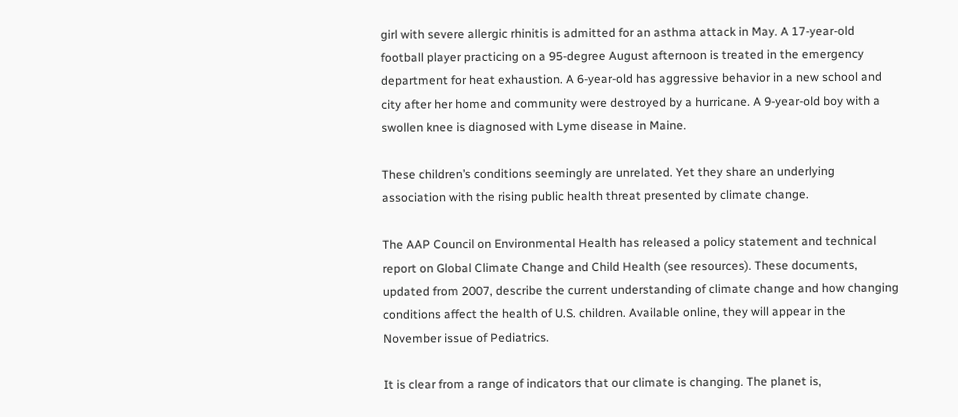girl with severe allergic rhinitis is admitted for an asthma attack in May. A 17-year-old football player practicing on a 95-degree August afternoon is treated in the emergency department for heat exhaustion. A 6-year-old has aggressive behavior in a new school and city after her home and community were destroyed by a hurricane. A 9-year-old boy with a swollen knee is diagnosed with Lyme disease in Maine.

These children’s conditions seemingly are unrelated. Yet they share an underlying association with the rising public health threat presented by climate change.

The AAP Council on Environmental Health has released a policy statement and technical report on Global Climate Change and Child Health (see resources). These documents, updated from 2007, describe the current understanding of climate change and how changing conditions affect the health of U.S. children. Available online, they will appear in the November issue of Pediatrics.

It is clear from a range of indicators that our climate is changing. The planet is,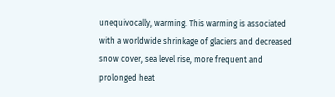unequivocally, warming. This warming is associated with a worldwide shrinkage of glaciers and decreased snow cover, sea level rise, more frequent and prolonged heat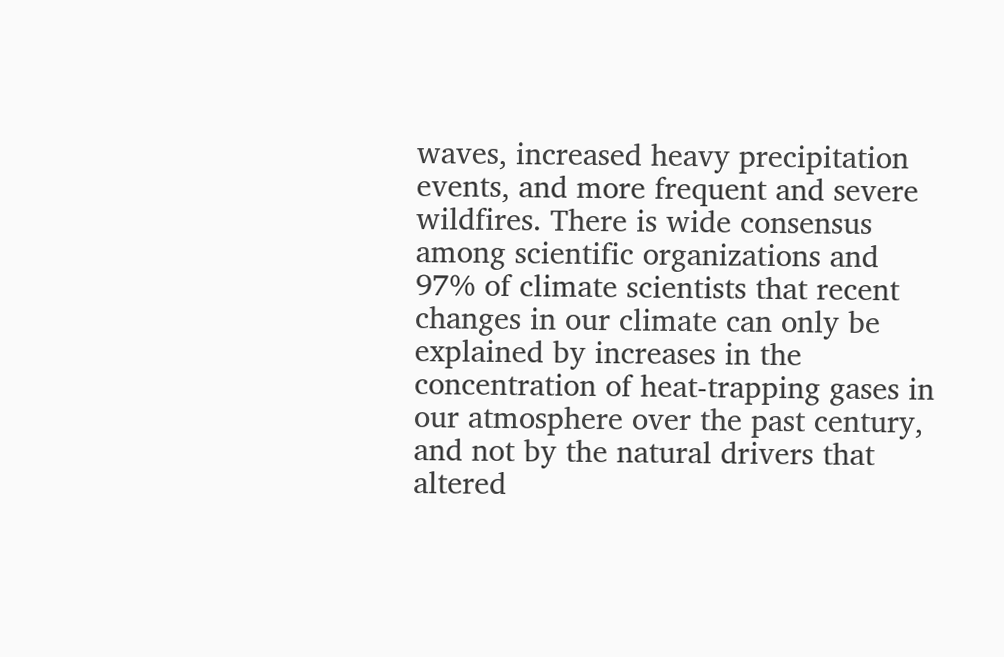waves, increased heavy precipitation events, and more frequent and severe wildfires. There is wide consensus among scientific organizations and 97% of climate scientists that recent changes in our climate can only be explained by increases in the concentration of heat-trapping gases in our atmosphere over the past century, and not by the natural drivers that altered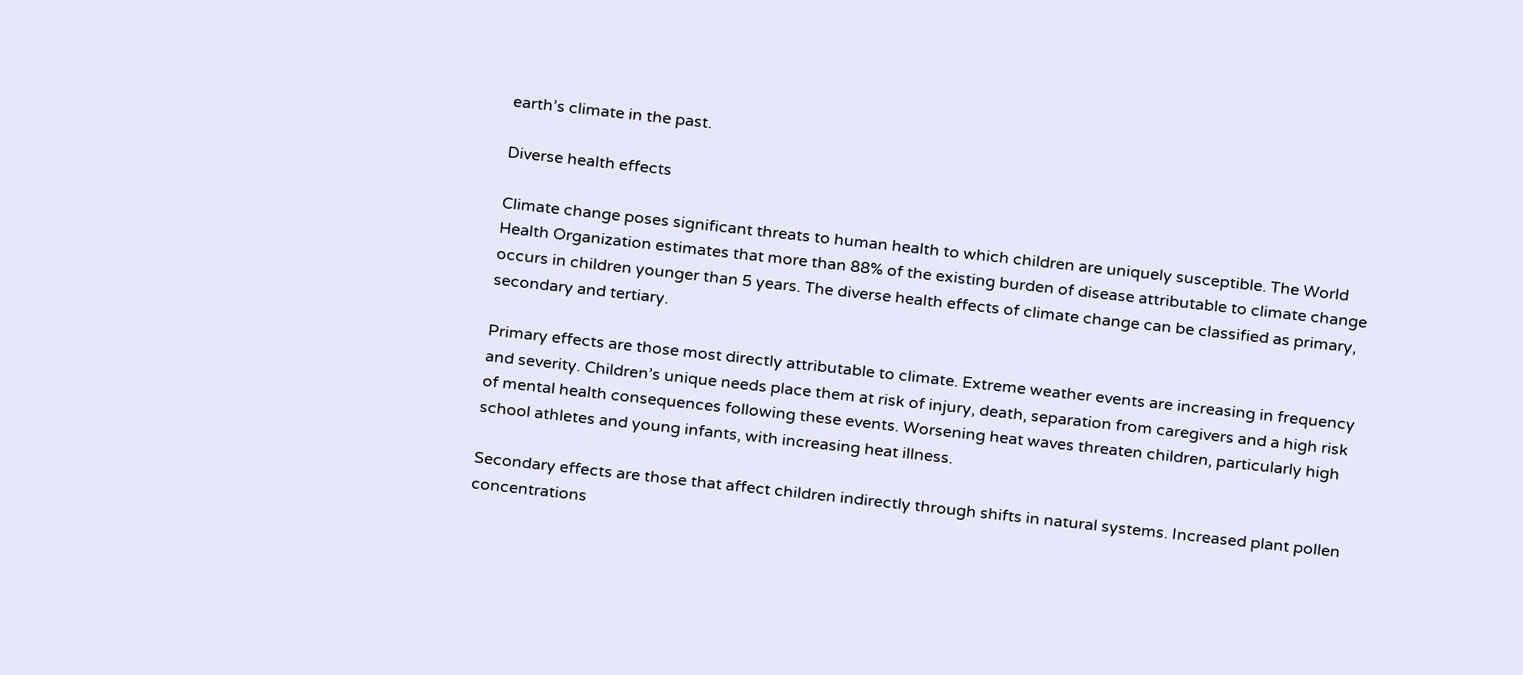earth’s climate in the past.

Diverse health effects

Climate change poses significant threats to human health to which children are uniquely susceptible. The World Health Organization estimates that more than 88% of the existing burden of disease attributable to climate change occurs in children younger than 5 years. The diverse health effects of climate change can be classified as primary, secondary and tertiary.

Primary effects are those most directly attributable to climate. Extreme weather events are increasing in frequency and severity. Children’s unique needs place them at risk of injury, death, separation from caregivers and a high risk of mental health consequences following these events. Worsening heat waves threaten children, particularly high school athletes and young infants, with increasing heat illness.

Secondary effects are those that affect children indirectly through shifts in natural systems. Increased plant pollen concentrations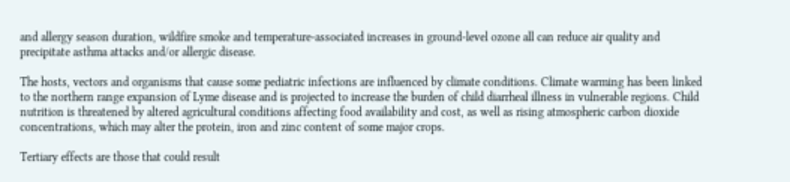and allergy season duration, wildfire smoke and temperature-associated increases in ground-level ozone all can reduce air quality and precipitate asthma attacks and/or allergic disease.

The hosts, vectors and organisms that cause some pediatric infections are influenced by climate conditions. Climate warming has been linked to the northern range expansion of Lyme disease and is projected to increase the burden of child diarrheal illness in vulnerable regions. Child nutrition is threatened by altered agricultural conditions affecting food availability and cost, as well as rising atmospheric carbon dioxide concentrations, which may alter the protein, iron and zinc content of some major crops.

Tertiary effects are those that could result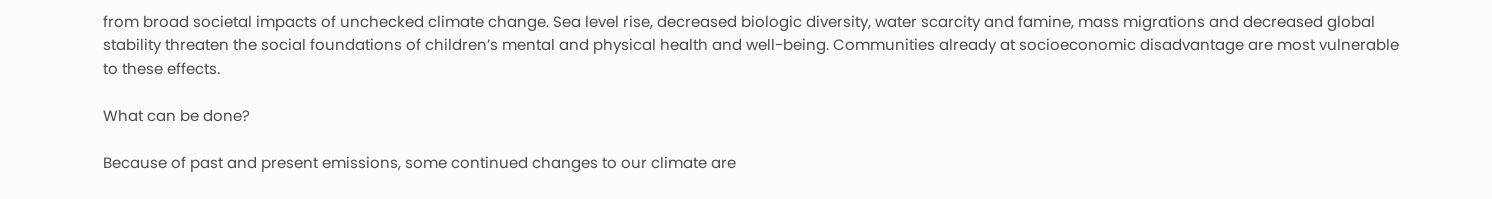from broad societal impacts of unchecked climate change. Sea level rise, decreased biologic diversity, water scarcity and famine, mass migrations and decreased global stability threaten the social foundations of children’s mental and physical health and well-being. Communities already at socioeconomic disadvantage are most vulnerable to these effects.

What can be done?

Because of past and present emissions, some continued changes to our climate are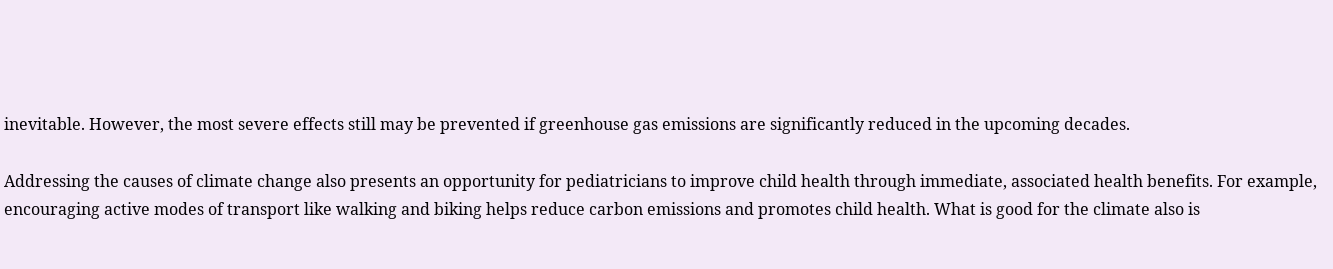inevitable. However, the most severe effects still may be prevented if greenhouse gas emissions are significantly reduced in the upcoming decades.

Addressing the causes of climate change also presents an opportunity for pediatricians to improve child health through immediate, associated health benefits. For example, encouraging active modes of transport like walking and biking helps reduce carbon emissions and promotes child health. What is good for the climate also is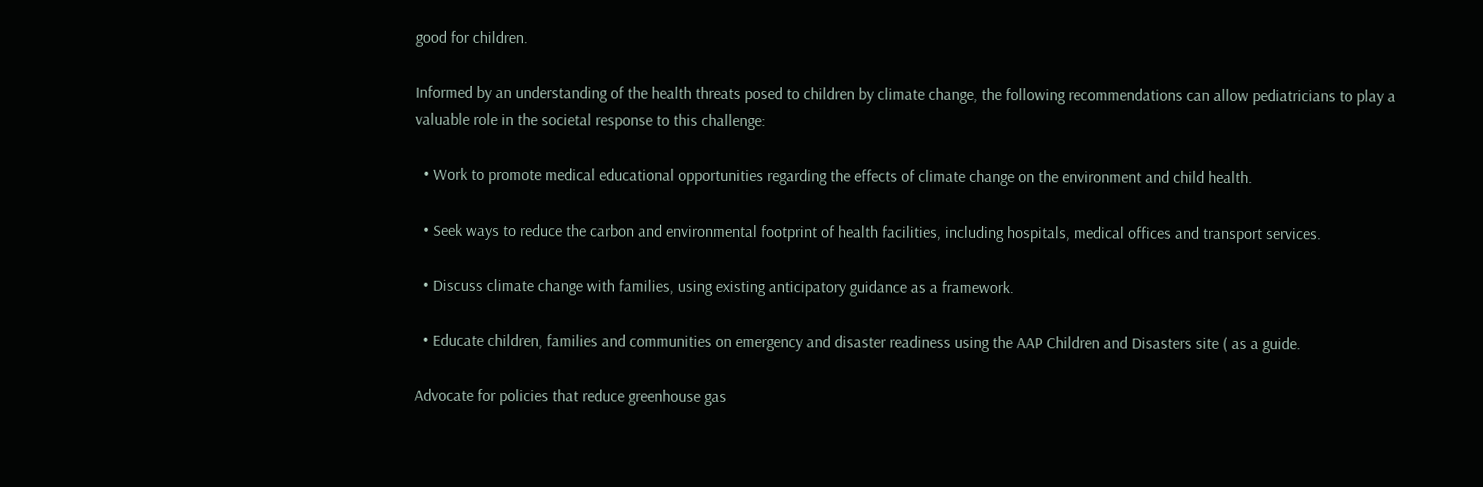good for children.

Informed by an understanding of the health threats posed to children by climate change, the following recommendations can allow pediatricians to play a valuable role in the societal response to this challenge:

  • Work to promote medical educational opportunities regarding the effects of climate change on the environment and child health.

  • Seek ways to reduce the carbon and environmental footprint of health facilities, including hospitals, medical offices and transport services.

  • Discuss climate change with families, using existing anticipatory guidance as a framework.

  • Educate children, families and communities on emergency and disaster readiness using the AAP Children and Disasters site ( as a guide.

Advocate for policies that reduce greenhouse gas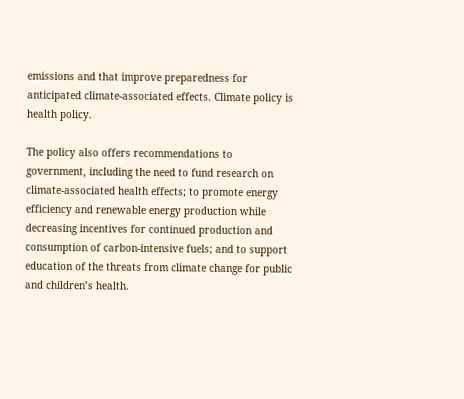emissions and that improve preparedness for anticipated climate-associated effects. Climate policy is health policy.

The policy also offers recommendations to government, including the need to fund research on climate-associated health effects; to promote energy efficiency and renewable energy production while decreasing incentives for continued production and consumption of carbon-intensive fuels; and to support education of the threats from climate change for public and children’s health.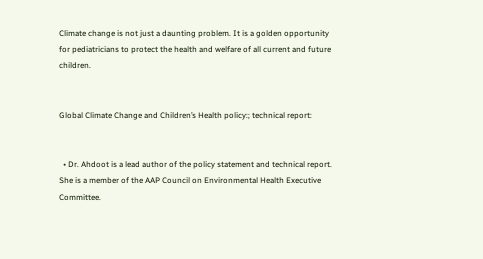Climate change is not just a daunting problem. It is a golden opportunity for pediatricians to protect the health and welfare of all current and future children.


Global Climate Change and Children’s Health policy:; technical report:


  • Dr. Ahdoot is a lead author of the policy statement and technical report. She is a member of the AAP Council on Environmental Health Executive Committee.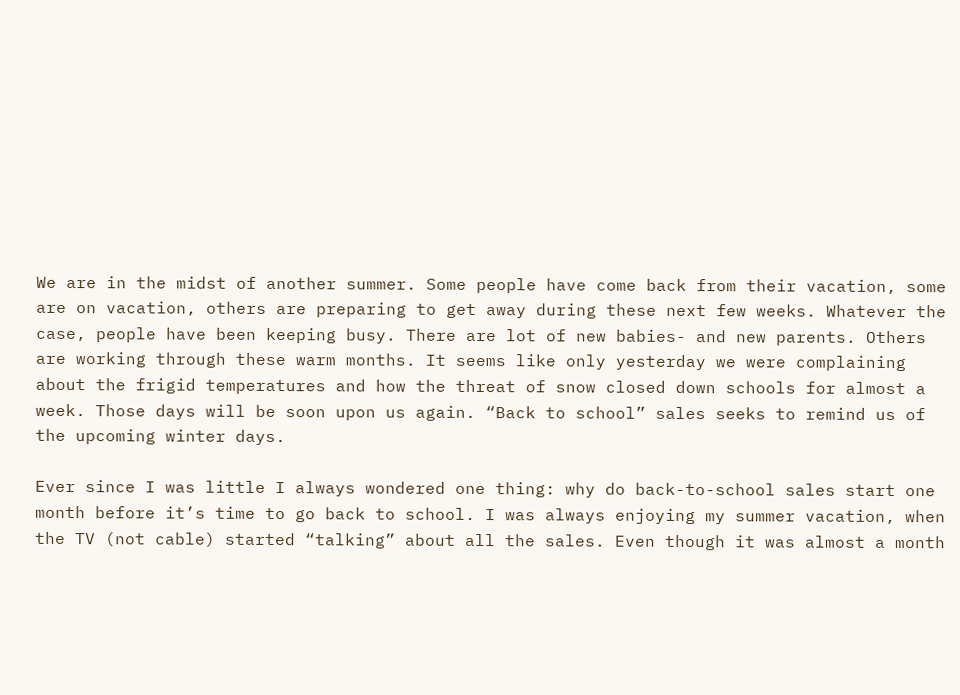We are in the midst of another summer. Some people have come back from their vacation, some are on vacation, others are preparing to get away during these next few weeks. Whatever the case, people have been keeping busy. There are lot of new babies- and new parents. Others are working through these warm months. It seems like only yesterday we were complaining about the frigid temperatures and how the threat of snow closed down schools for almost a week. Those days will be soon upon us again. “Back to school” sales seeks to remind us of the upcoming winter days.

Ever since I was little I always wondered one thing: why do back-to-school sales start one month before it’s time to go back to school. I was always enjoying my summer vacation, when the TV (not cable) started “talking” about all the sales. Even though it was almost a month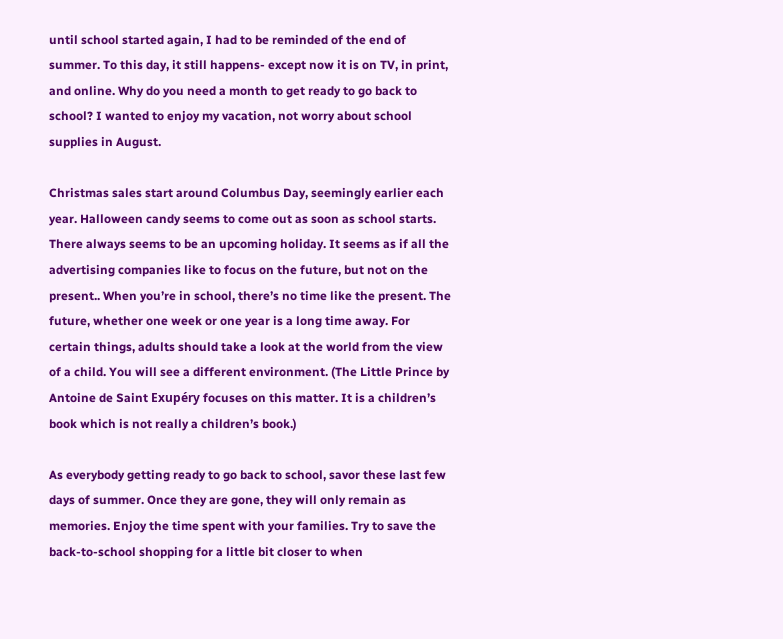until school started again, I had to be reminded of the end of summer. To this day, it still happens- except now it is on TV, in print, and online. Why do you need a month to get ready to go back to school? I wanted to enjoy my vacation, not worry about school supplies in August.

Christmas sales start around Columbus Day, seemingly earlier each year. Halloween candy seems to come out as soon as school starts. There always seems to be an upcoming holiday. It seems as if all the advertising companies like to focus on the future, but not on the present.. When you’re in school, there’s no time like the present. The future, whether one week or one year is a long time away. For certain things, adults should take a look at the world from the view of a child. You will see a different environment. (The Little Prince by Antoine de Saint Exupéry focuses on this matter. It is a children’s book which is not really a children’s book.)

As everybody getting ready to go back to school, savor these last few days of summer. Once they are gone, they will only remain as memories. Enjoy the time spent with your families. Try to save the back-to-school shopping for a little bit closer to when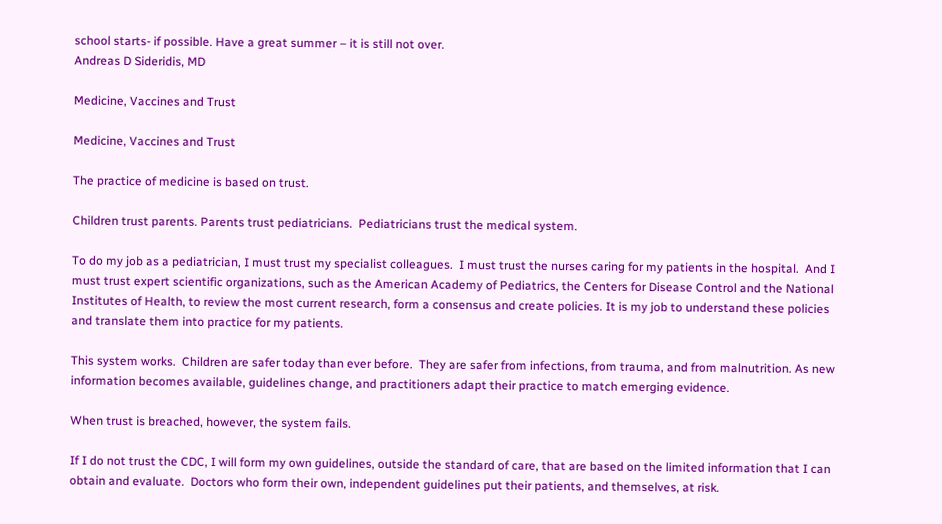school starts- if possible. Have a great summer – it is still not over.
Andreas D Sideridis, MD

Medicine, Vaccines and Trust

Medicine, Vaccines and Trust

The practice of medicine is based on trust.

Children trust parents. Parents trust pediatricians.  Pediatricians trust the medical system.

To do my job as a pediatrician, I must trust my specialist colleagues.  I must trust the nurses caring for my patients in the hospital.  And I must trust expert scientific organizations, such as the American Academy of Pediatrics, the Centers for Disease Control and the National Institutes of Health, to review the most current research, form a consensus and create policies. It is my job to understand these policies and translate them into practice for my patients.

This system works.  Children are safer today than ever before.  They are safer from infections, from trauma, and from malnutrition. As new information becomes available, guidelines change, and practitioners adapt their practice to match emerging evidence.

When trust is breached, however, the system fails.

If I do not trust the CDC, I will form my own guidelines, outside the standard of care, that are based on the limited information that I can obtain and evaluate.  Doctors who form their own, independent guidelines put their patients, and themselves, at risk.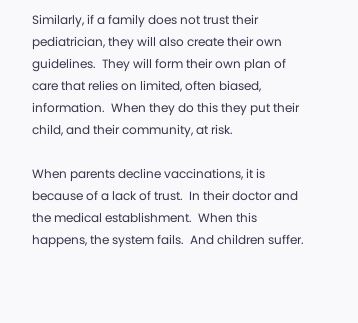Similarly, if a family does not trust their pediatrician, they will also create their own guidelines.  They will form their own plan of care that relies on limited, often biased, information.  When they do this they put their child, and their community, at risk.

When parents decline vaccinations, it is because of a lack of trust.  In their doctor and the medical establishment.  When this happens, the system fails.  And children suffer.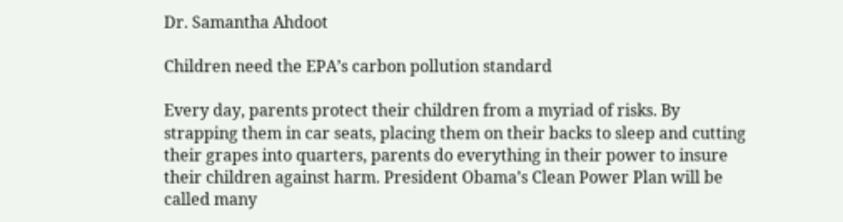Dr. Samantha Ahdoot

Children need the EPA’s carbon pollution standard

Every day, parents protect their children from a myriad of risks. By strapping them in car seats, placing them on their backs to sleep and cutting their grapes into quarters, parents do everything in their power to insure their children against harm. President Obama’s Clean Power Plan will be called many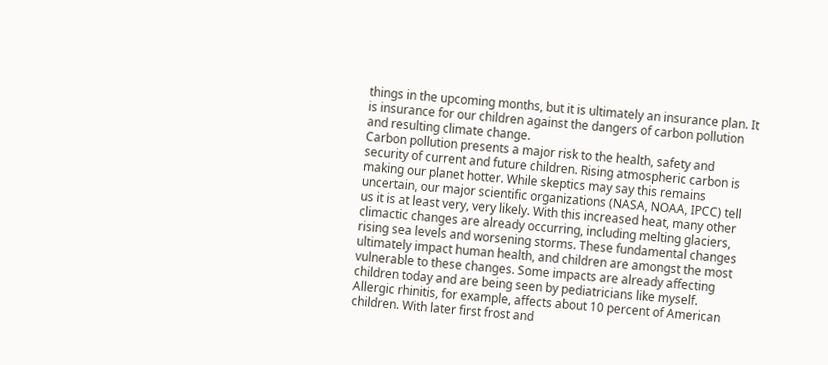things in the upcoming months, but it is ultimately an insurance plan. It is insurance for our children against the dangers of carbon pollution and resulting climate change.
Carbon pollution presents a major risk to the health, safety and security of current and future children. Rising atmospheric carbon is making our planet hotter. While skeptics may say this remains uncertain, our major scientific organizations (NASA, NOAA, IPCC) tell us it is at least very, very likely. With this increased heat, many other climactic changes are already occurring, including melting glaciers, rising sea levels and worsening storms. These fundamental changes ultimately impact human health, and children are amongst the most vulnerable to these changes. Some impacts are already affecting children today and are being seen by pediatricians like myself.
Allergic rhinitis, for example, affects about 10 percent of American children. With later first frost and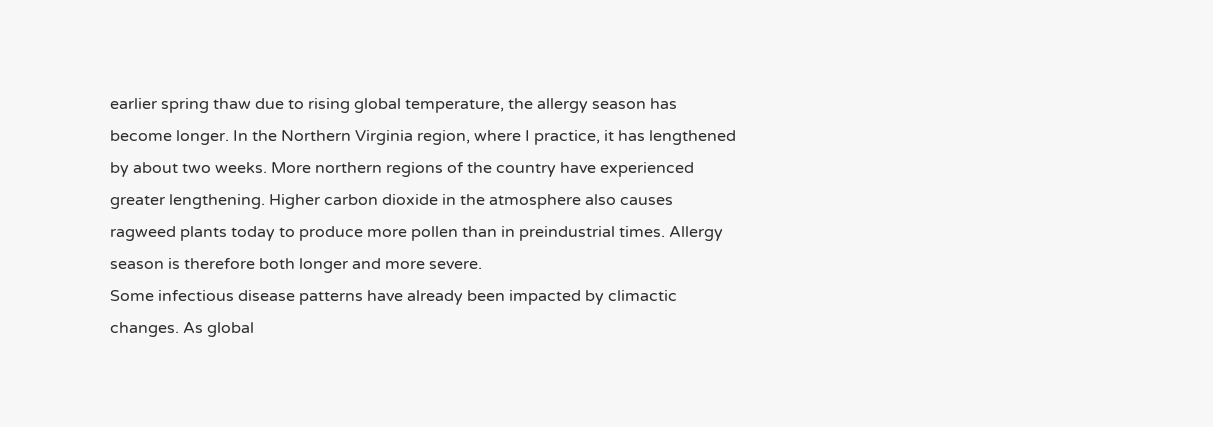earlier spring thaw due to rising global temperature, the allergy season has become longer. In the Northern Virginia region, where I practice, it has lengthened by about two weeks. More northern regions of the country have experienced greater lengthening. Higher carbon dioxide in the atmosphere also causes ragweed plants today to produce more pollen than in preindustrial times. Allergy season is therefore both longer and more severe.
Some infectious disease patterns have already been impacted by climactic changes. As global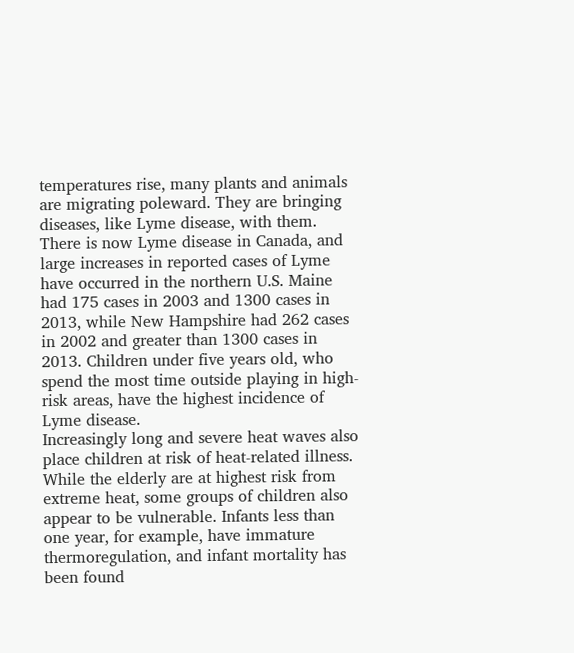temperatures rise, many plants and animals are migrating poleward. They are bringing diseases, like Lyme disease, with them. There is now Lyme disease in Canada, and large increases in reported cases of Lyme have occurred in the northern U.S. Maine had 175 cases in 2003 and 1300 cases in 2013, while New Hampshire had 262 cases in 2002 and greater than 1300 cases in 2013. Children under five years old, who spend the most time outside playing in high-risk areas, have the highest incidence of Lyme disease.
Increasingly long and severe heat waves also place children at risk of heat-related illness. While the elderly are at highest risk from extreme heat, some groups of children also appear to be vulnerable. Infants less than one year, for example, have immature thermoregulation, and infant mortality has been found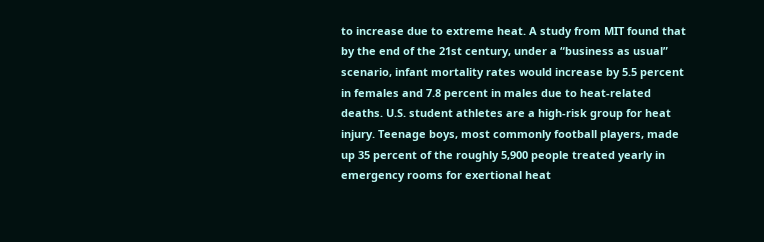to increase due to extreme heat. A study from MIT found that by the end of the 21st century, under a “business as usual” scenario, infant mortality rates would increase by 5.5 percent in females and 7.8 percent in males due to heat-related deaths. U.S. student athletes are a high-risk group for heat injury. Teenage boys, most commonly football players, made up 35 percent of the roughly 5,900 people treated yearly in emergency rooms for exertional heat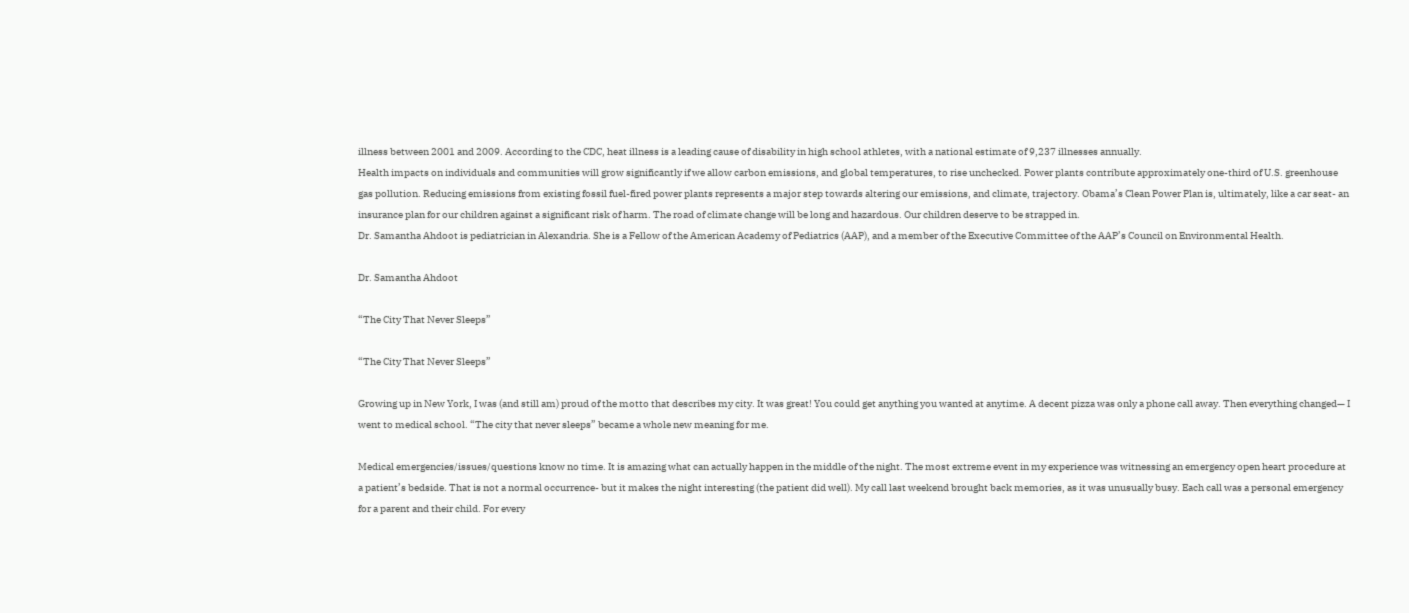illness between 2001 and 2009. According to the CDC, heat illness is a leading cause of disability in high school athletes, with a national estimate of 9,237 illnesses annually.
Health impacts on individuals and communities will grow significantly if we allow carbon emissions, and global temperatures, to rise unchecked. Power plants contribute approximately one-third of U.S. greenhouse gas pollution. Reducing emissions from existing fossil fuel-fired power plants represents a major step towards altering our emissions, and climate, trajectory. Obama’s Clean Power Plan is, ultimately, like a car seat- an insurance plan for our children against a significant risk of harm. The road of climate change will be long and hazardous. Our children deserve to be strapped in.
Dr. Samantha Ahdoot is pediatrician in Alexandria. She is a Fellow of the American Academy of Pediatrics (AAP), and a member of the Executive Committee of the AAP’s Council on Environmental Health.

Dr. Samantha Ahdoot

“The City That Never Sleeps”

“The City That Never Sleeps”

Growing up in New York, I was (and still am) proud of the motto that describes my city. It was great! You could get anything you wanted at anytime. A decent pizza was only a phone call away. Then everything changed— I went to medical school. “The city that never sleeps” became a whole new meaning for me.

Medical emergencies/issues/questions know no time. It is amazing what can actually happen in the middle of the night. The most extreme event in my experience was witnessing an emergency open heart procedure at a patient’s bedside. That is not a normal occurrence- but it makes the night interesting (the patient did well). My call last weekend brought back memories, as it was unusually busy. Each call was a personal emergency for a parent and their child. For every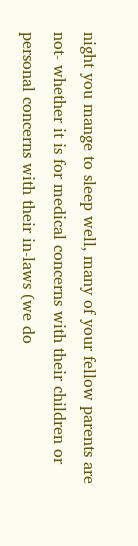night you mange to sleep well, many of your fellow parents are not- whether it is for medical concerns with their children or personal concerns with their in-laws (we do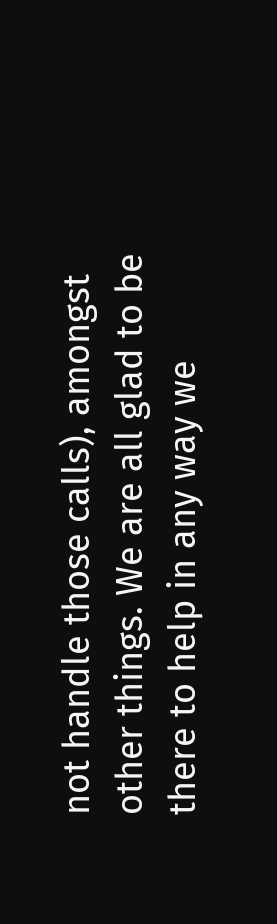not handle those calls), amongst other things. We are all glad to be there to help in any way we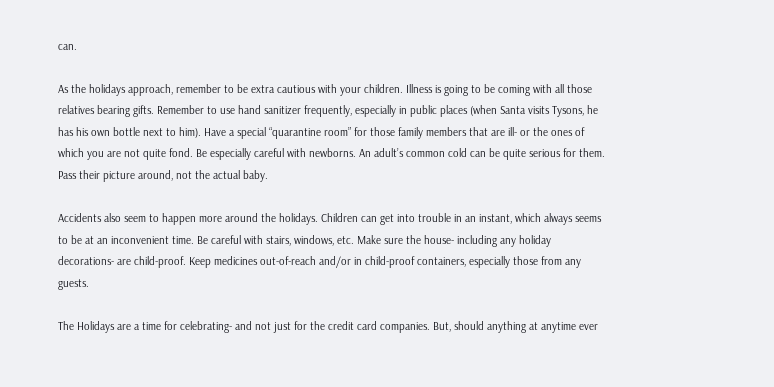can.

As the holidays approach, remember to be extra cautious with your children. Illness is going to be coming with all those relatives bearing gifts. Remember to use hand sanitizer frequently, especially in public places (when Santa visits Tysons, he has his own bottle next to him). Have a special “quarantine room” for those family members that are ill- or the ones of which you are not quite fond. Be especially careful with newborns. An adult’s common cold can be quite serious for them. Pass their picture around, not the actual baby.

Accidents also seem to happen more around the holidays. Children can get into trouble in an instant, which always seems to be at an inconvenient time. Be careful with stairs, windows, etc. Make sure the house- including any holiday decorations- are child-proof. Keep medicines out-of-reach and/or in child-proof containers, especially those from any guests.

The Holidays are a time for celebrating- and not just for the credit card companies. But, should anything at anytime ever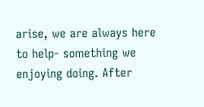arise, we are always here to help- something we enjoying doing. After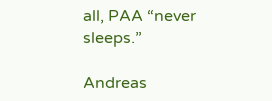all, PAA “never sleeps.”

Andreas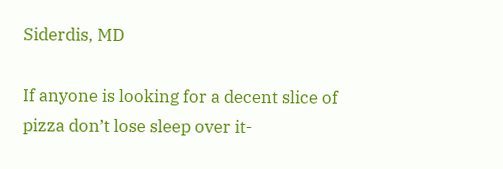Siderdis, MD

If anyone is looking for a decent slice of pizza don’t lose sleep over it-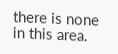there is none in this area.